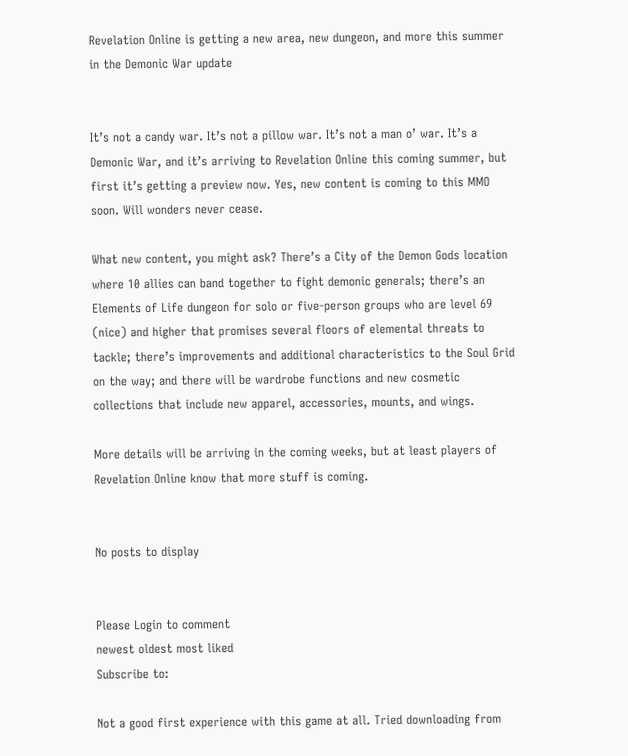Revelation Online is getting a new area, new dungeon, and more this summer in the Demonic War update


It’s not a candy war. It’s not a pillow war. It’s not a man o’ war. It’s a Demonic War, and it’s arriving to Revelation Online this coming summer, but first it’s getting a preview now. Yes, new content is coming to this MMO soon. Will wonders never cease.

What new content, you might ask? There’s a City of the Demon Gods location where 10 allies can band together to fight demonic generals; there’s an Elements of Life dungeon for solo or five-person groups who are level 69 (nice) and higher that promises several floors of elemental threats to tackle; there’s improvements and additional characteristics to the Soul Grid on the way; and there will be wardrobe functions and new cosmetic collections that include new apparel, accessories, mounts, and wings.

More details will be arriving in the coming weeks, but at least players of Revelation Online know that more stuff is coming.


No posts to display


Please Login to comment
newest oldest most liked
Subscribe to:

Not a good first experience with this game at all. Tried downloading from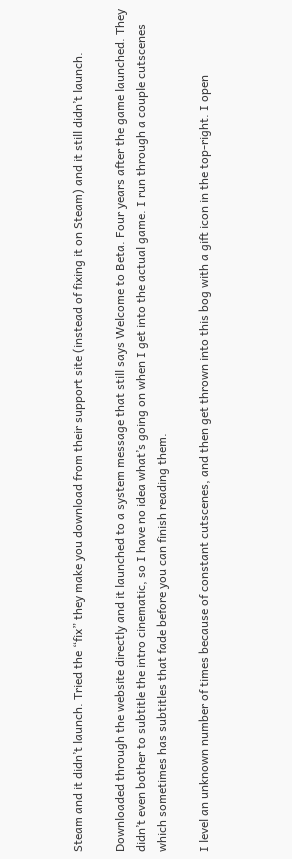Steam and it didn’t launch. Tried the “fix” they make you download from their support site (instead of fixing it on Steam) and it still didn’t launch.

Downloaded through the website directly and it launched to a system message that still says Welcome to Beta. Four years after the game launched. They didn’t even bother to subtitle the intro cinematic, so I have no idea what’s going on when I get into the actual game. I run through a couple cutscenes which sometimes has subtitles that fade before you can finish reading them.

I level an unknown number of times because of constant cutscenes, and then get thrown into this bog with a gift icon in the top-right. I open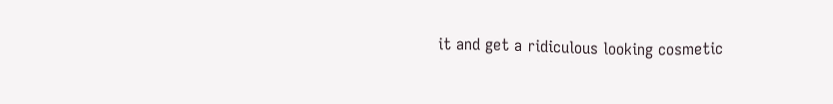it and get a ridiculous looking cosmetic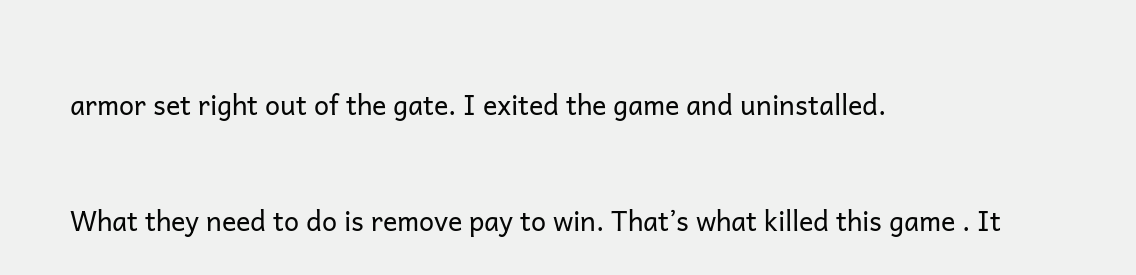armor set right out of the gate. I exited the game and uninstalled.


What they need to do is remove pay to win. That’s what killed this game . It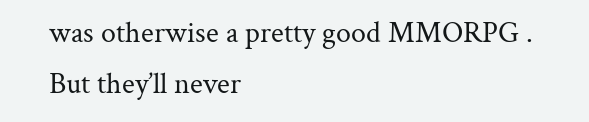was otherwise a pretty good MMORPG . But they’ll never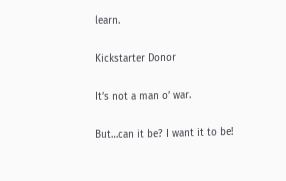learn.

Kickstarter Donor

It’s not a man o’ war.

But…can it be? I want it to be!